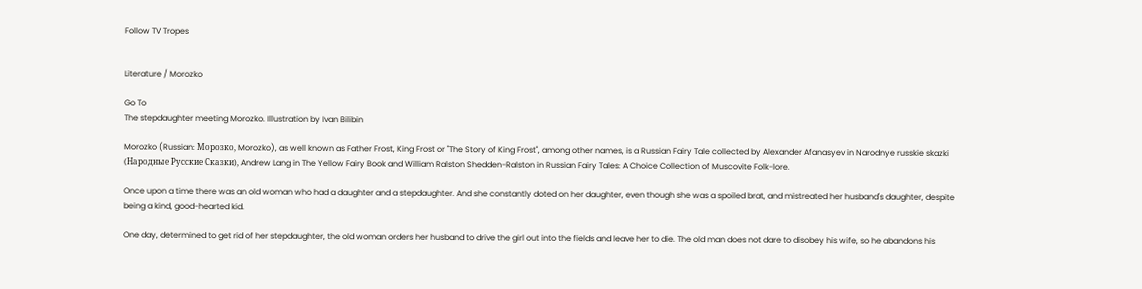Follow TV Tropes


Literature / Morozko

Go To
The stepdaughter meeting Morozko. Illustration by Ivan Bilibin

Morozko (Russian: Морозко, Morozko), as well known as Father Frost, King Frost or "The Story of King Frost", among other names, is a Russian Fairy Tale collected by Alexander Afanasyev in Narodnye russkie skazki (Народные Русские Сказки), Andrew Lang in The Yellow Fairy Book and William Ralston Shedden-Ralston in Russian Fairy Tales: A Choice Collection of Muscovite Folk-lore.

Once upon a time there was an old woman who had a daughter and a stepdaughter. And she constantly doted on her daughter, even though she was a spoiled brat, and mistreated her husband's daughter, despite being a kind, good-hearted kid.

One day, determined to get rid of her stepdaughter, the old woman orders her husband to drive the girl out into the fields and leave her to die. The old man does not dare to disobey his wife, so he abandons his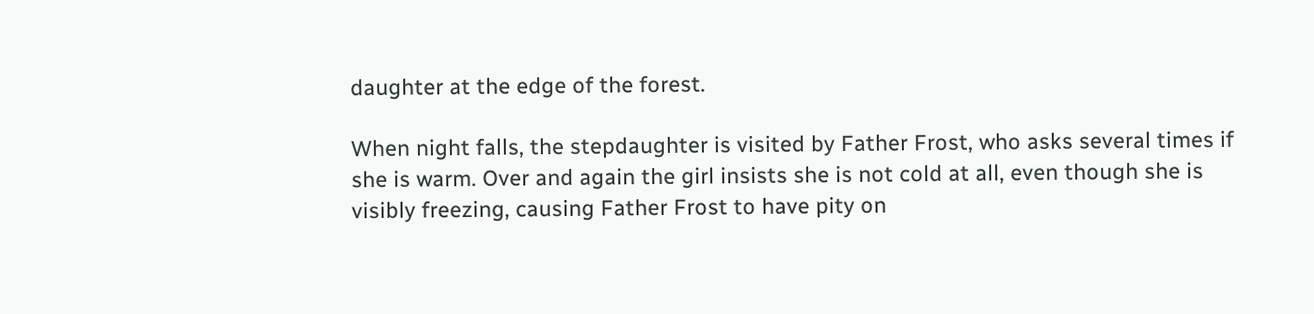daughter at the edge of the forest.

When night falls, the stepdaughter is visited by Father Frost, who asks several times if she is warm. Over and again the girl insists she is not cold at all, even though she is visibly freezing, causing Father Frost to have pity on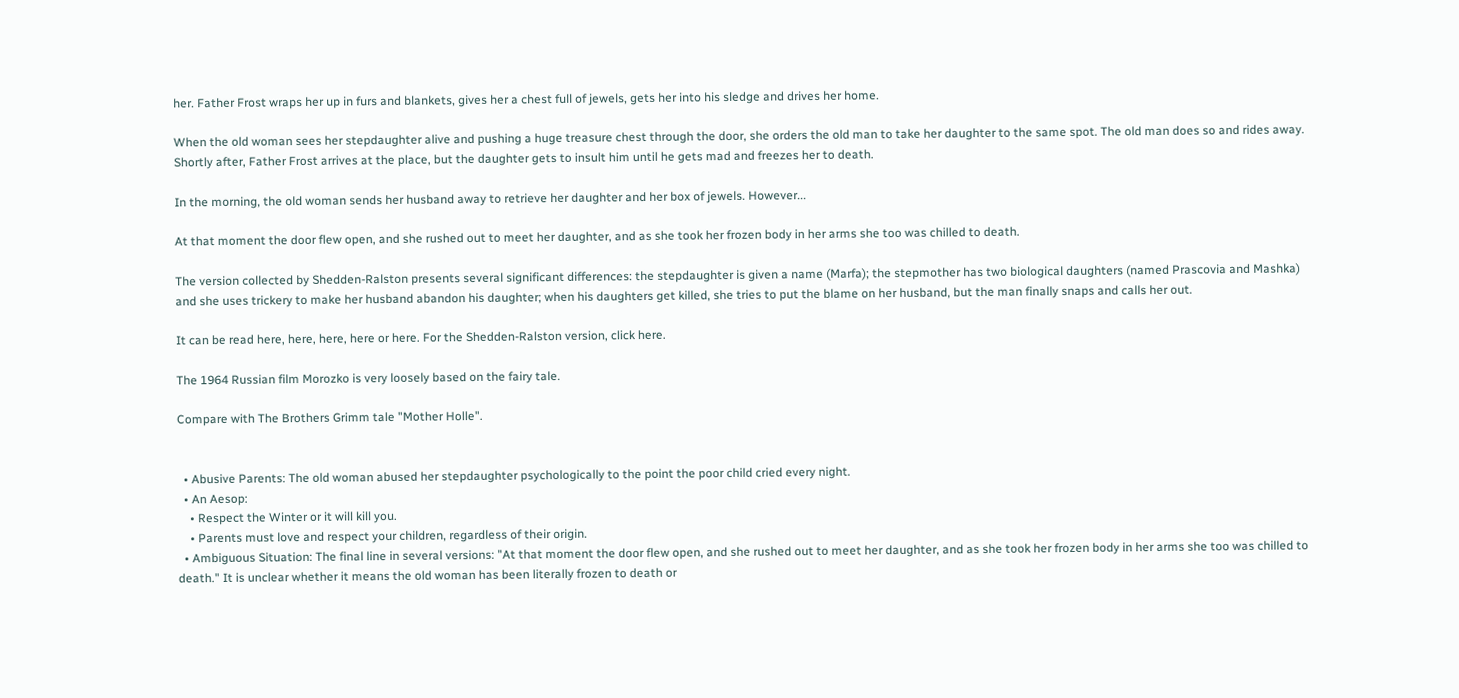her. Father Frost wraps her up in furs and blankets, gives her a chest full of jewels, gets her into his sledge and drives her home.

When the old woman sees her stepdaughter alive and pushing a huge treasure chest through the door, she orders the old man to take her daughter to the same spot. The old man does so and rides away. Shortly after, Father Frost arrives at the place, but the daughter gets to insult him until he gets mad and freezes her to death.

In the morning, the old woman sends her husband away to retrieve her daughter and her box of jewels. However...

At that moment the door flew open, and she rushed out to meet her daughter, and as she took her frozen body in her arms she too was chilled to death.

The version collected by Shedden-Ralston presents several significant differences: the stepdaughter is given a name (Marfa); the stepmother has two biological daughters (named Prascovia and Mashka) and she uses trickery to make her husband abandon his daughter; when his daughters get killed, she tries to put the blame on her husband, but the man finally snaps and calls her out.

It can be read here, here, here, here or here. For the Shedden-Ralston version, click here.

The 1964 Russian film Morozko is very loosely based on the fairy tale.

Compare with The Brothers Grimm tale "Mother Holle".


  • Abusive Parents: The old woman abused her stepdaughter psychologically to the point the poor child cried every night.
  • An Aesop:
    • Respect the Winter or it will kill you.
    • Parents must love and respect your children, regardless of their origin.
  • Ambiguous Situation: The final line in several versions: "At that moment the door flew open, and she rushed out to meet her daughter, and as she took her frozen body in her arms she too was chilled to death." It is unclear whether it means the old woman has been literally frozen to death or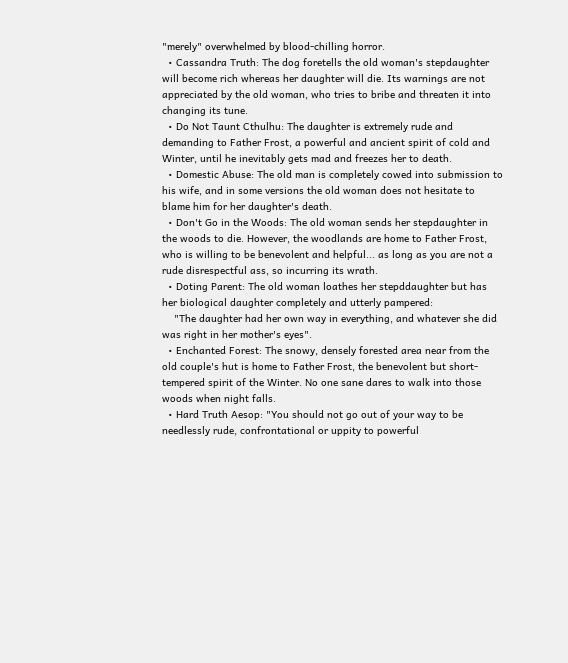"merely" overwhelmed by blood-chilling horror.
  • Cassandra Truth: The dog foretells the old woman's stepdaughter will become rich whereas her daughter will die. Its warnings are not appreciated by the old woman, who tries to bribe and threaten it into changing its tune.
  • Do Not Taunt Cthulhu: The daughter is extremely rude and demanding to Father Frost, a powerful and ancient spirit of cold and Winter, until he inevitably gets mad and freezes her to death.
  • Domestic Abuse: The old man is completely cowed into submission to his wife, and in some versions the old woman does not hesitate to blame him for her daughter's death.
  • Don't Go in the Woods: The old woman sends her stepdaughter in the woods to die. However, the woodlands are home to Father Frost, who is willing to be benevolent and helpful... as long as you are not a rude disrespectful ass, so incurring its wrath.
  • Doting Parent: The old woman loathes her stepddaughter but has her biological daughter completely and utterly pampered:
    "The daughter had her own way in everything, and whatever she did was right in her mother's eyes".
  • Enchanted Forest: The snowy, densely forested area near from the old couple's hut is home to Father Frost, the benevolent but short-tempered spirit of the Winter. No one sane dares to walk into those woods when night falls.
  • Hard Truth Aesop: "You should not go out of your way to be needlessly rude, confrontational or uppity to powerful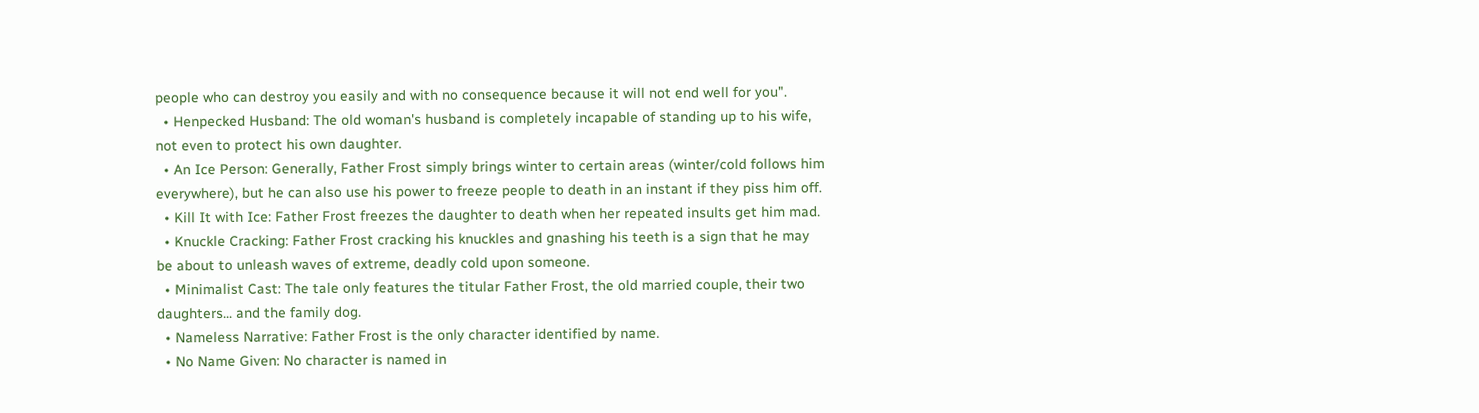people who can destroy you easily and with no consequence because it will not end well for you".
  • Henpecked Husband: The old woman's husband is completely incapable of standing up to his wife, not even to protect his own daughter.
  • An Ice Person: Generally, Father Frost simply brings winter to certain areas (winter/cold follows him everywhere), but he can also use his power to freeze people to death in an instant if they piss him off.
  • Kill It with Ice: Father Frost freezes the daughter to death when her repeated insults get him mad.
  • Knuckle Cracking: Father Frost cracking his knuckles and gnashing his teeth is a sign that he may be about to unleash waves of extreme, deadly cold upon someone.
  • Minimalist Cast: The tale only features the titular Father Frost, the old married couple, their two daughters... and the family dog.
  • Nameless Narrative: Father Frost is the only character identified by name.
  • No Name Given: No character is named in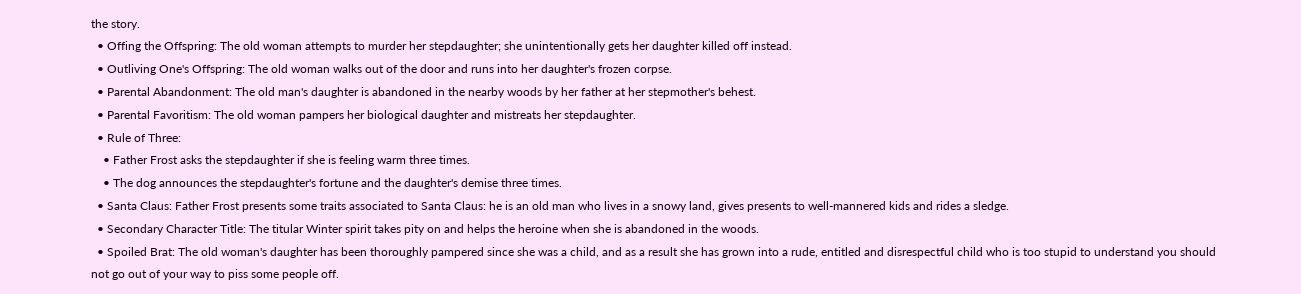the story.
  • Offing the Offspring: The old woman attempts to murder her stepdaughter; she unintentionally gets her daughter killed off instead.
  • Outliving One's Offspring: The old woman walks out of the door and runs into her daughter's frozen corpse.
  • Parental Abandonment: The old man's daughter is abandoned in the nearby woods by her father at her stepmother's behest.
  • Parental Favoritism: The old woman pampers her biological daughter and mistreats her stepdaughter.
  • Rule of Three:
    • Father Frost asks the stepdaughter if she is feeling warm three times.
    • The dog announces the stepdaughter's fortune and the daughter's demise three times.
  • Santa Claus: Father Frost presents some traits associated to Santa Claus: he is an old man who lives in a snowy land, gives presents to well-mannered kids and rides a sledge.
  • Secondary Character Title: The titular Winter spirit takes pity on and helps the heroine when she is abandoned in the woods.
  • Spoiled Brat: The old woman's daughter has been thoroughly pampered since she was a child, and as a result she has grown into a rude, entitled and disrespectful child who is too stupid to understand you should not go out of your way to piss some people off.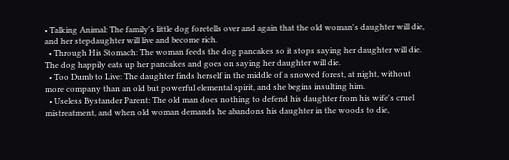• Talking Animal: The family's little dog foretells over and again that the old woman's daughter will die, and her stepdaughter will live and become rich.
  • Through His Stomach: The woman feeds the dog pancakes so it stops saying her daughter will die. The dog happily eats up her pancakes and goes on saying her daughter will die.
  • Too Dumb to Live: The daughter finds herself in the middle of a snowed forest, at night, without more company than an old but powerful elemental spirit, and she begins insulting him.
  • Useless Bystander Parent: The old man does nothing to defend his daughter from his wife's cruel mistreatment, and when old woman demands he abandons his daughter in the woods to die,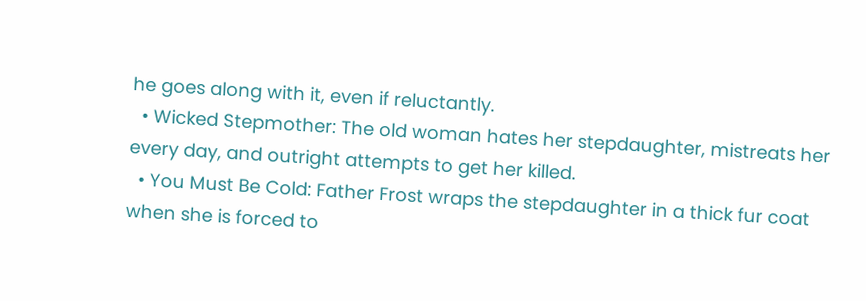he goes along with it, even if reluctantly.
  • Wicked Stepmother: The old woman hates her stepdaughter, mistreats her every day, and outright attempts to get her killed.
  • You Must Be Cold: Father Frost wraps the stepdaughter in a thick fur coat when she is forced to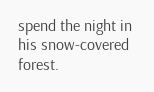spend the night in his snow-covered forest.